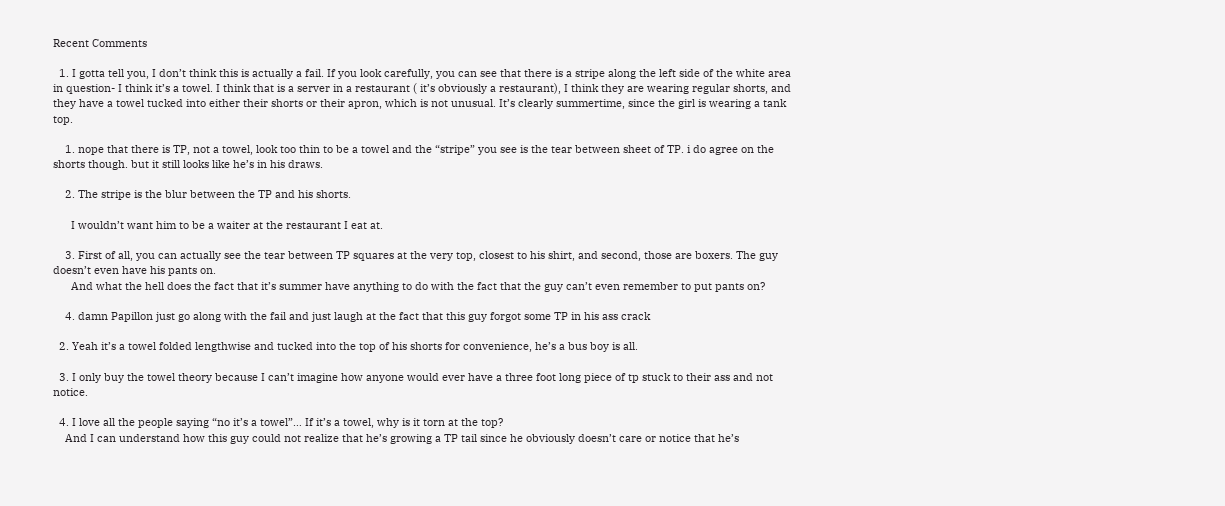Recent Comments

  1. I gotta tell you, I don’t think this is actually a fail. If you look carefully, you can see that there is a stripe along the left side of the white area in question- I think it’s a towel. I think that is a server in a restaurant ( it’s obviously a restaurant), I think they are wearing regular shorts, and they have a towel tucked into either their shorts or their apron, which is not unusual. It’s clearly summertime, since the girl is wearing a tank top.

    1. nope that there is TP, not a towel, look too thin to be a towel and the “stripe” you see is the tear between sheet of TP. i do agree on the shorts though. but it still looks like he’s in his draws.

    2. The stripe is the blur between the TP and his shorts.

      I wouldn’t want him to be a waiter at the restaurant I eat at.

    3. First of all, you can actually see the tear between TP squares at the very top, closest to his shirt, and second, those are boxers. The guy doesn’t even have his pants on.
      And what the hell does the fact that it’s summer have anything to do with the fact that the guy can’t even remember to put pants on?

    4. damn Papillon just go along with the fail and just laugh at the fact that this guy forgot some TP in his ass crack

  2. Yeah it’s a towel folded lengthwise and tucked into the top of his shorts for convenience, he’s a bus boy is all.

  3. I only buy the towel theory because I can’t imagine how anyone would ever have a three foot long piece of tp stuck to their ass and not notice.

  4. I love all the people saying “no it’s a towel”… If it’s a towel, why is it torn at the top?
    And I can understand how this guy could not realize that he’s growing a TP tail since he obviously doesn’t care or notice that he’s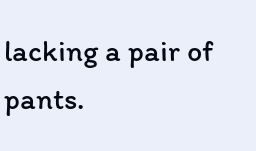lacking a pair of pants.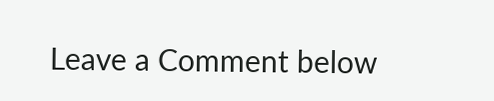Leave a Comment below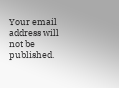Your email address will not be published.